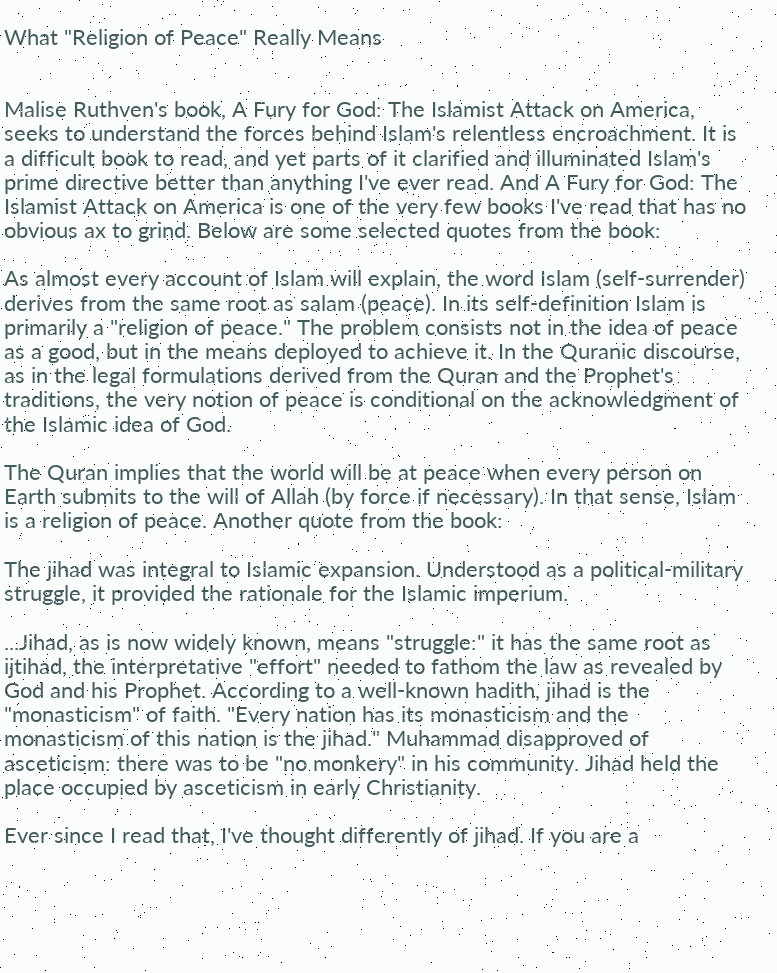What "Religion of Peace" Really Means


Malise Ruthven's book, A Fury for God: The Islamist Attack on America, seeks to understand the forces behind Islam's relentless encroachment. It is a difficult book to read, and yet parts of it clarified and illuminated Islam's prime directive better than anything I've ever read. And A Fury for God: The Islamist Attack on America is one of the very few books I've read that has no obvious ax to grind. Below are some selected quotes from the book:

As almost every account of Islam will explain, the word Islam (self-surrender) derives from the same root as salam (peace). In its self-definition Islam is primarily a "religion of peace." The problem consists not in the idea of peace as a good, but in the means deployed to achieve it. In the Quranic discourse, as in the legal formulations derived from the Quran and the Prophet's traditions, the very notion of peace is conditional on the acknowledgment of the Islamic idea of God.

The Quran implies that the world will be at peace when every person on Earth submits to the will of Allah (by force if necessary). In that sense, Islam is a religion of peace. Another quote from the book:

The jihad was integral to Islamic expansion. Understood as a political-military struggle, it provided the rationale for the Islamic imperium.

...Jihad, as is now widely known, means "struggle:" it has the same root as ijtihad, the interpretative "effort" needed to fathom the law as revealed by God and his Prophet. According to a well-known hadith, jihad is the "monasticism" of faith. "Every nation has its monasticism and the monasticism of this nation is the jihad." Muhammad disapproved of asceticism: there was to be "no monkery" in his community. Jihad held the place occupied by asceticism in early Christianity.

Ever since I read that, I've thought differently of jihad. If you are a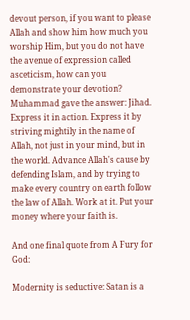devout person, if you want to please Allah and show him how much you worship Him, but you do not have the avenue of expression called asceticism, how can you demonstrate your devotion? Muhammad gave the answer: Jihad. Express it in action. Express it by striving mightily in the name of Allah, not just in your mind, but in the world. Advance Allah's cause by defending Islam, and by trying to make every country on earth follow the law of Allah. Work at it. Put your money where your faith is.

And one final quote from A Fury for God:

Modernity is seductive: Satan is a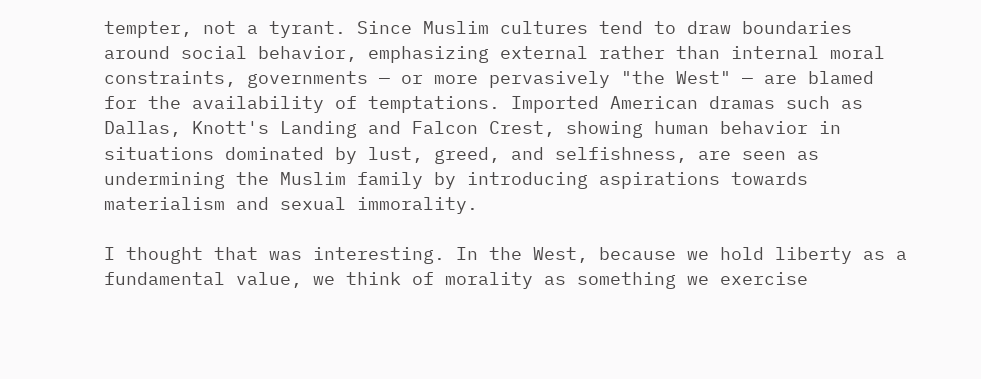tempter, not a tyrant. Since Muslim cultures tend to draw boundaries around social behavior, emphasizing external rather than internal moral constraints, governments — or more pervasively "the West" — are blamed for the availability of temptations. Imported American dramas such as Dallas, Knott's Landing and Falcon Crest, showing human behavior in situations dominated by lust, greed, and selfishness, are seen as undermining the Muslim family by introducing aspirations towards materialism and sexual immorality.

I thought that was interesting. In the West, because we hold liberty as a fundamental value, we think of morality as something we exercise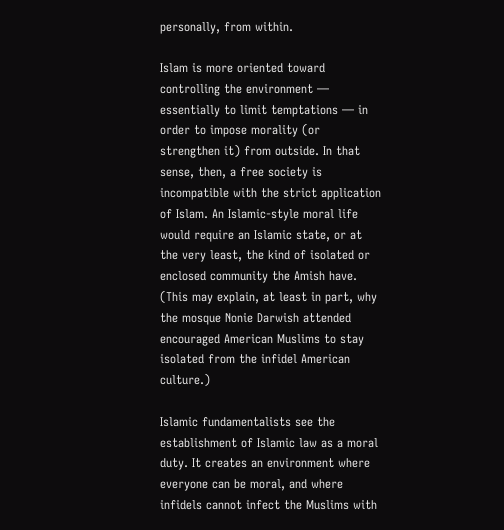personally, from within.

Islam is more oriented toward controlling the environment — essentially to limit temptations — in order to impose morality (or strengthen it) from outside. In that sense, then, a free society is incompatible with the strict application of Islam. An Islamic-style moral life would require an Islamic state, or at the very least, the kind of isolated or enclosed community the Amish have. (This may explain, at least in part, why the mosque Nonie Darwish attended encouraged American Muslims to stay isolated from the infidel American culture.)

Islamic fundamentalists see the establishment of Islamic law as a moral duty. It creates an environment where everyone can be moral, and where infidels cannot infect the Muslims with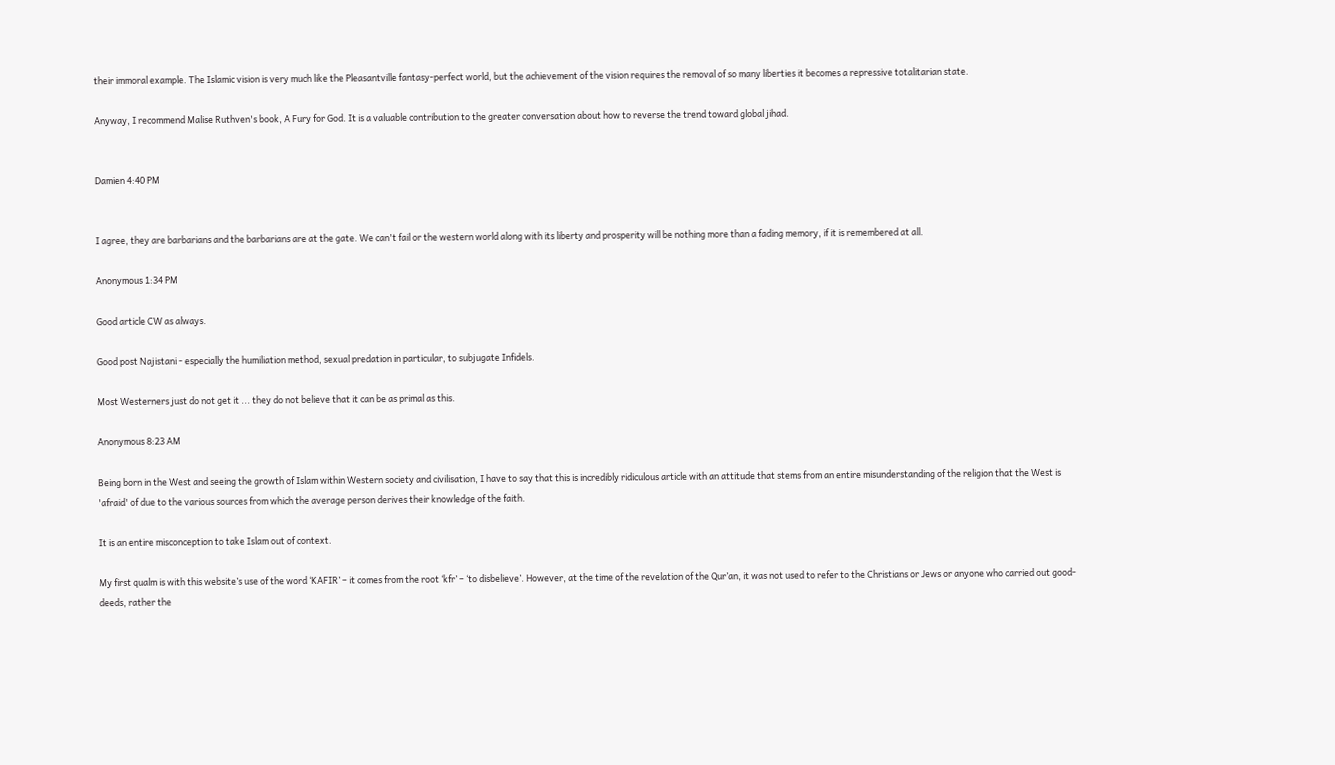their immoral example. The Islamic vision is very much like the Pleasantville fantasy-perfect world, but the achievement of the vision requires the removal of so many liberties it becomes a repressive totalitarian state.

Anyway, I recommend Malise Ruthven's book, A Fury for God. It is a valuable contribution to the greater conversation about how to reverse the trend toward global jihad.


Damien 4:40 PM


I agree, they are barbarians and the barbarians are at the gate. We can't fail or the western world along with its liberty and prosperity will be nothing more than a fading memory, if it is remembered at all.

Anonymous 1:34 PM

Good article CW as always.

Good post Najistani - especially the humiliation method, sexual predation in particular, to subjugate Infidels.

Most Westerners just do not get it ... they do not believe that it can be as primal as this.

Anonymous 8:23 AM

Being born in the West and seeing the growth of Islam within Western society and civilisation, I have to say that this is incredibly ridiculous article with an attitude that stems from an entire misunderstanding of the religion that the West is 'afraid' of due to the various sources from which the average person derives their knowledge of the faith.

It is an entire misconception to take Islam out of context.

My first qualm is with this website’s use of the word ‘KAFIR’ – it comes from the root ‘kfr’ – ‘to disbelieve’. However, at the time of the revelation of the Qur’an, it was not used to refer to the Christians or Jews or anyone who carried out good-deeds, rather the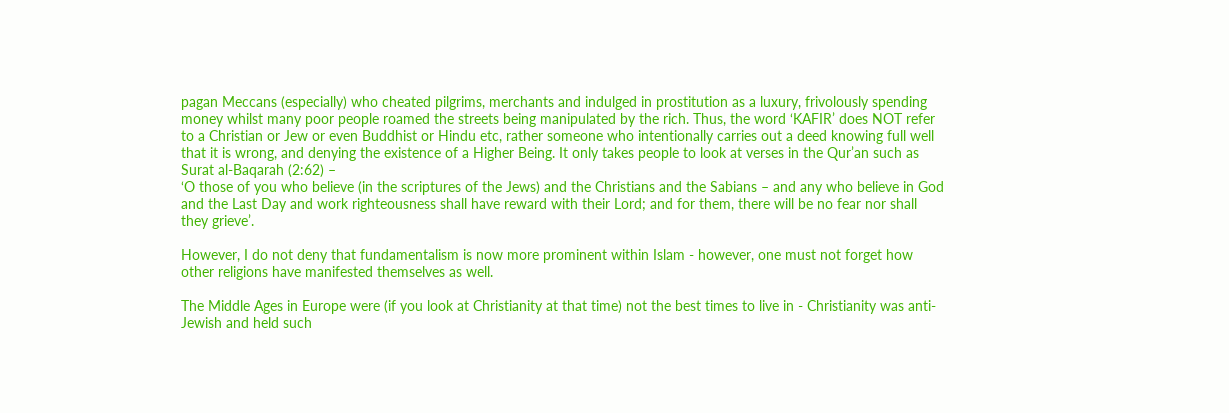pagan Meccans (especially) who cheated pilgrims, merchants and indulged in prostitution as a luxury, frivolously spending money whilst many poor people roamed the streets being manipulated by the rich. Thus, the word ‘KAFIR’ does NOT refer to a Christian or Jew or even Buddhist or Hindu etc, rather someone who intentionally carries out a deed knowing full well that it is wrong, and denying the existence of a Higher Being. It only takes people to look at verses in the Qur’an such as Surat al-Baqarah (2:62) –
‘O those of you who believe (in the scriptures of the Jews) and the Christians and the Sabians – and any who believe in God and the Last Day and work righteousness shall have reward with their Lord; and for them, there will be no fear nor shall they grieve’.

However, I do not deny that fundamentalism is now more prominent within Islam - however, one must not forget how other religions have manifested themselves as well.

The Middle Ages in Europe were (if you look at Christianity at that time) not the best times to live in - Christianity was anti-Jewish and held such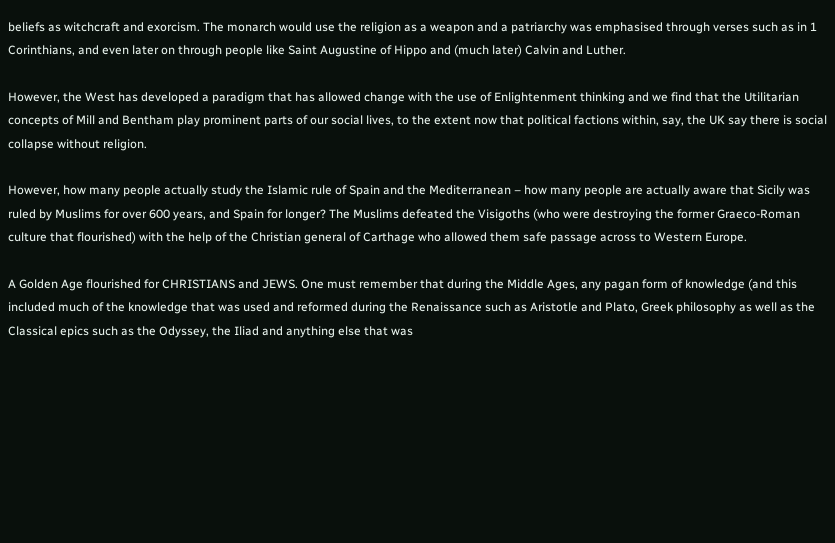beliefs as witchcraft and exorcism. The monarch would use the religion as a weapon and a patriarchy was emphasised through verses such as in 1 Corinthians, and even later on through people like Saint Augustine of Hippo and (much later) Calvin and Luther.

However, the West has developed a paradigm that has allowed change with the use of Enlightenment thinking and we find that the Utilitarian concepts of Mill and Bentham play prominent parts of our social lives, to the extent now that political factions within, say, the UK say there is social collapse without religion.

However, how many people actually study the Islamic rule of Spain and the Mediterranean – how many people are actually aware that Sicily was ruled by Muslims for over 600 years, and Spain for longer? The Muslims defeated the Visigoths (who were destroying the former Graeco-Roman culture that flourished) with the help of the Christian general of Carthage who allowed them safe passage across to Western Europe.

A Golden Age flourished for CHRISTIANS and JEWS. One must remember that during the Middle Ages, any pagan form of knowledge (and this included much of the knowledge that was used and reformed during the Renaissance such as Aristotle and Plato, Greek philosophy as well as the Classical epics such as the Odyssey, the Iliad and anything else that was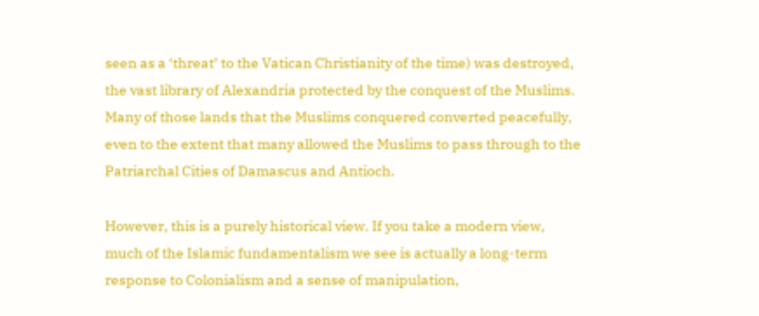seen as a ‘threat’ to the Vatican Christianity of the time) was destroyed, the vast library of Alexandria protected by the conquest of the Muslims. Many of those lands that the Muslims conquered converted peacefully, even to the extent that many allowed the Muslims to pass through to the Patriarchal Cities of Damascus and Antioch.

However, this is a purely historical view. If you take a modern view, much of the Islamic fundamentalism we see is actually a long-term response to Colonialism and a sense of manipulation,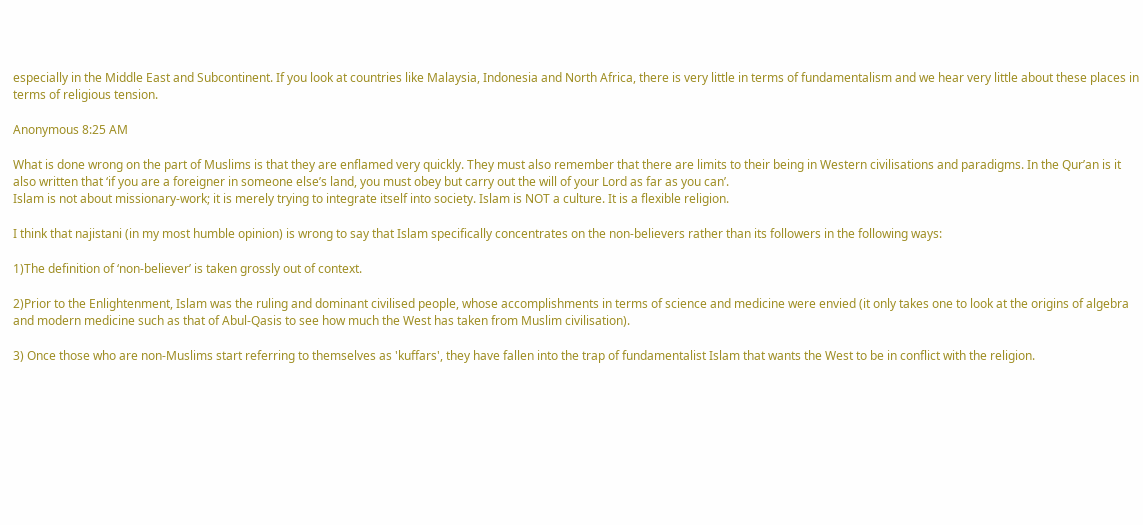especially in the Middle East and Subcontinent. If you look at countries like Malaysia, Indonesia and North Africa, there is very little in terms of fundamentalism and we hear very little about these places in terms of religious tension.

Anonymous 8:25 AM

What is done wrong on the part of Muslims is that they are enflamed very quickly. They must also remember that there are limits to their being in Western civilisations and paradigms. In the Qur’an is it also written that ‘if you are a foreigner in someone else’s land, you must obey but carry out the will of your Lord as far as you can’.
Islam is not about missionary-work; it is merely trying to integrate itself into society. Islam is NOT a culture. It is a flexible religion.

I think that najistani (in my most humble opinion) is wrong to say that Islam specifically concentrates on the non-believers rather than its followers in the following ways:

1)The definition of ‘non-believer’ is taken grossly out of context.

2)Prior to the Enlightenment, Islam was the ruling and dominant civilised people, whose accomplishments in terms of science and medicine were envied (it only takes one to look at the origins of algebra and modern medicine such as that of Abul-Qasis to see how much the West has taken from Muslim civilisation).

3) Once those who are non-Muslims start referring to themselves as 'kuffars', they have fallen into the trap of fundamentalist Islam that wants the West to be in conflict with the religion.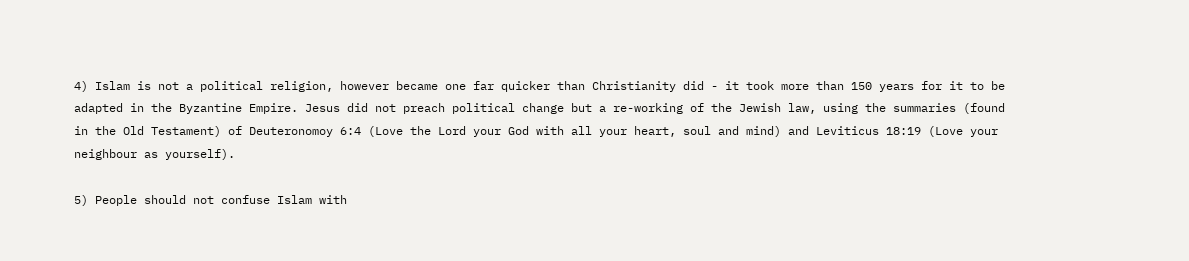4) Islam is not a political religion, however became one far quicker than Christianity did - it took more than 150 years for it to be adapted in the Byzantine Empire. Jesus did not preach political change but a re-working of the Jewish law, using the summaries (found in the Old Testament) of Deuteronomoy 6:4 (Love the Lord your God with all your heart, soul and mind) and Leviticus 18:19 (Love your neighbour as yourself).

5) People should not confuse Islam with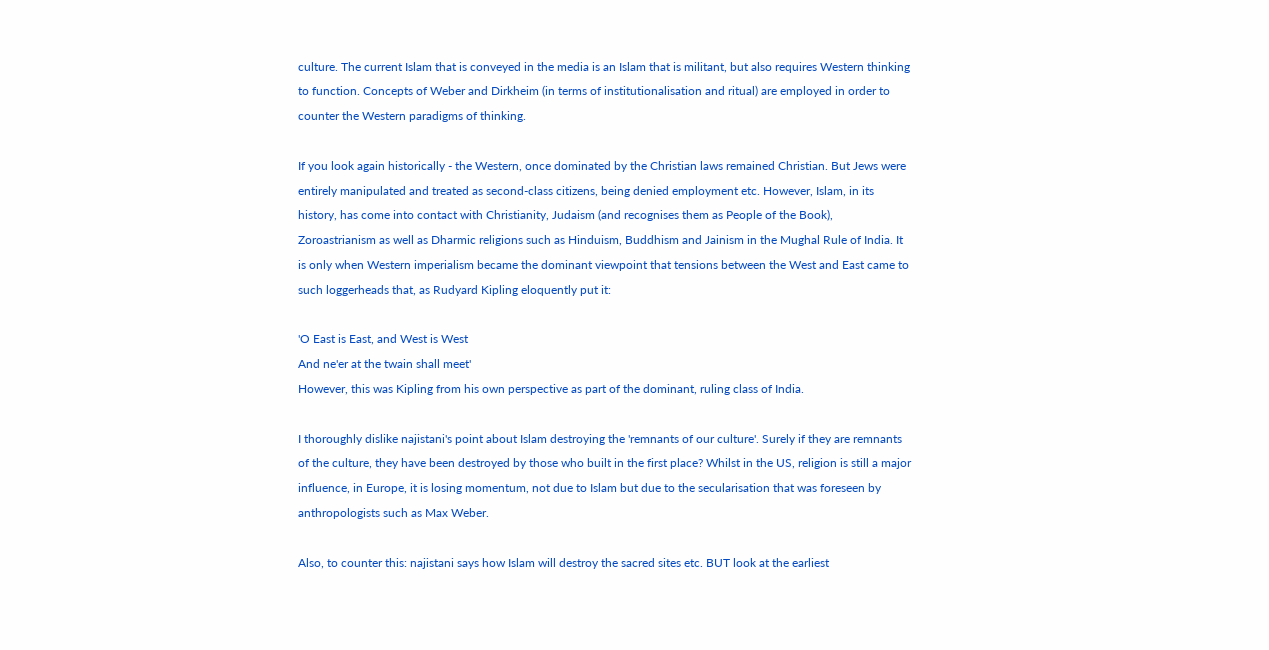culture. The current Islam that is conveyed in the media is an Islam that is militant, but also requires Western thinking to function. Concepts of Weber and Dirkheim (in terms of institutionalisation and ritual) are employed in order to counter the Western paradigms of thinking.

If you look again historically - the Western, once dominated by the Christian laws remained Christian. But Jews were entirely manipulated and treated as second-class citizens, being denied employment etc. However, Islam, in its history, has come into contact with Christianity, Judaism (and recognises them as People of the Book), Zoroastrianism as well as Dharmic religions such as Hinduism, Buddhism and Jainism in the Mughal Rule of India. It is only when Western imperialism became the dominant viewpoint that tensions between the West and East came to such loggerheads that, as Rudyard Kipling eloquently put it:

'O East is East, and West is West
And ne'er at the twain shall meet'
However, this was Kipling from his own perspective as part of the dominant, ruling class of India.

I thoroughly dislike najistani's point about Islam destroying the 'remnants of our culture'. Surely if they are remnants of the culture, they have been destroyed by those who built in the first place? Whilst in the US, religion is still a major influence, in Europe, it is losing momentum, not due to Islam but due to the secularisation that was foreseen by anthropologists such as Max Weber.

Also, to counter this: najistani says how Islam will destroy the sacred sites etc. BUT look at the earliest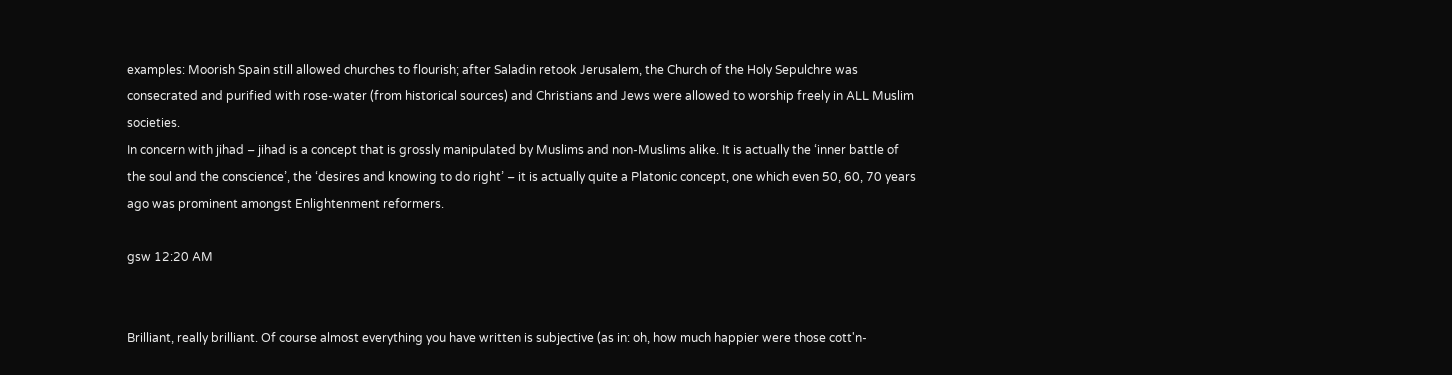examples: Moorish Spain still allowed churches to flourish; after Saladin retook Jerusalem, the Church of the Holy Sepulchre was consecrated and purified with rose-water (from historical sources) and Christians and Jews were allowed to worship freely in ALL Muslim societies.
In concern with jihad – jihad is a concept that is grossly manipulated by Muslims and non-Muslims alike. It is actually the ‘inner battle of the soul and the conscience’, the ‘desires and knowing to do right’ – it is actually quite a Platonic concept, one which even 50, 60, 70 years ago was prominent amongst Enlightenment reformers.

gsw 12:20 AM


Brilliant, really brilliant. Of course almost everything you have written is subjective (as in: oh, how much happier were those cott'n-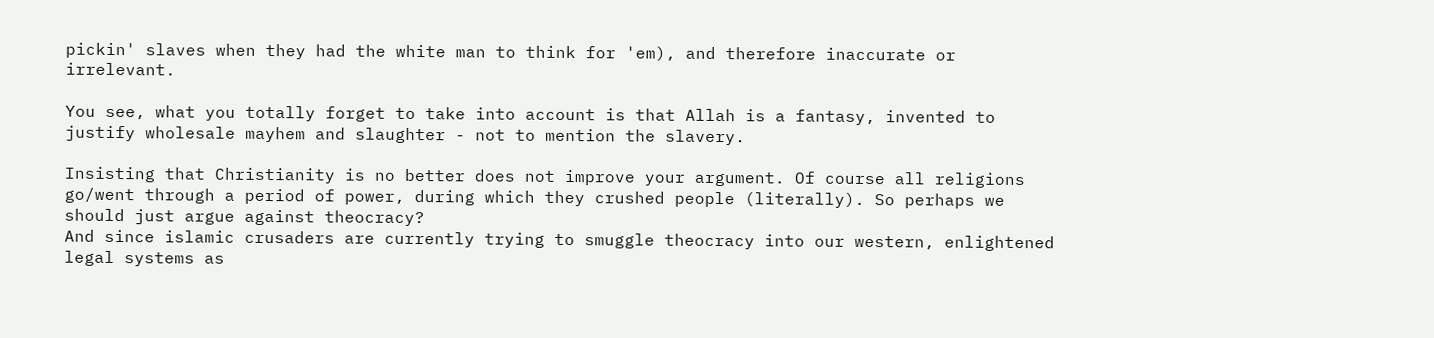pickin' slaves when they had the white man to think for 'em), and therefore inaccurate or irrelevant.

You see, what you totally forget to take into account is that Allah is a fantasy, invented to justify wholesale mayhem and slaughter - not to mention the slavery.

Insisting that Christianity is no better does not improve your argument. Of course all religions go/went through a period of power, during which they crushed people (literally). So perhaps we should just argue against theocracy?
And since islamic crusaders are currently trying to smuggle theocracy into our western, enlightened legal systems as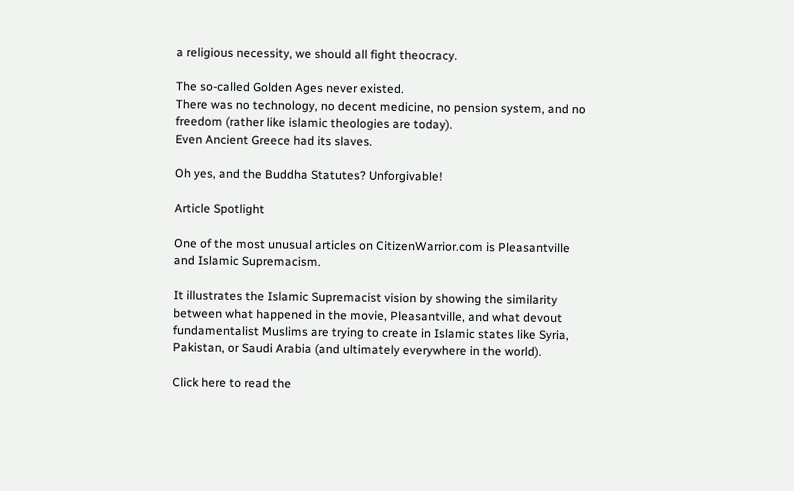a religious necessity, we should all fight theocracy.

The so-called Golden Ages never existed.
There was no technology, no decent medicine, no pension system, and no freedom (rather like islamic theologies are today).
Even Ancient Greece had its slaves.

Oh yes, and the Buddha Statutes? Unforgivable!

Article Spotlight

One of the most unusual articles on CitizenWarrior.com is Pleasantville and Islamic Supremacism.

It illustrates the Islamic Supremacist vision by showing the similarity between what happened in the movie, Pleasantville, and what devout fundamentalist Muslims are trying to create in Islamic states like Syria, Pakistan, or Saudi Arabia (and ultimately everywhere in the world).

Click here to read the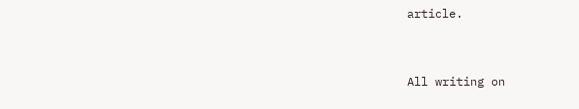article.


All writing on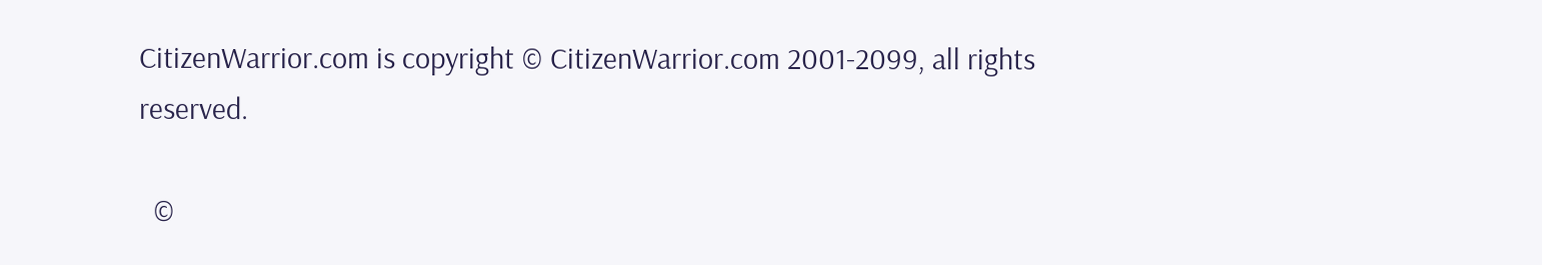CitizenWarrior.com is copyright © CitizenWarrior.com 2001-2099, all rights reserved.

  ©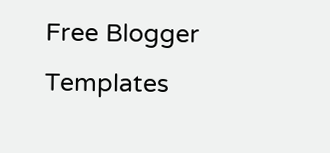Free Blogger Templates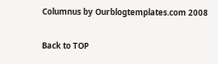Columnus by Ourblogtemplates.com 2008

Back to TOP